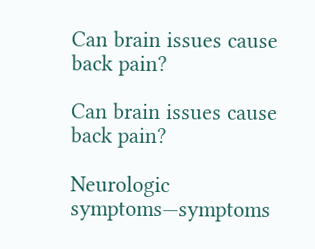Can brain issues cause back pain?

Can brain issues cause back pain?

Neurologic symptoms—symptoms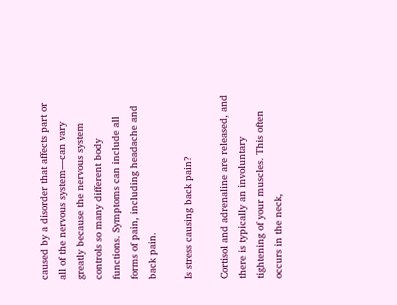caused by a disorder that affects part or all of the nervous system—can vary greatly because the nervous system controls so many different body functions. Symptoms can include all forms of pain, including headache and back pain.

Is stress causing back pain?

Cortisol and adrenaline are released, and there is typically an involuntary tightening of your muscles. This often occurs in the neck,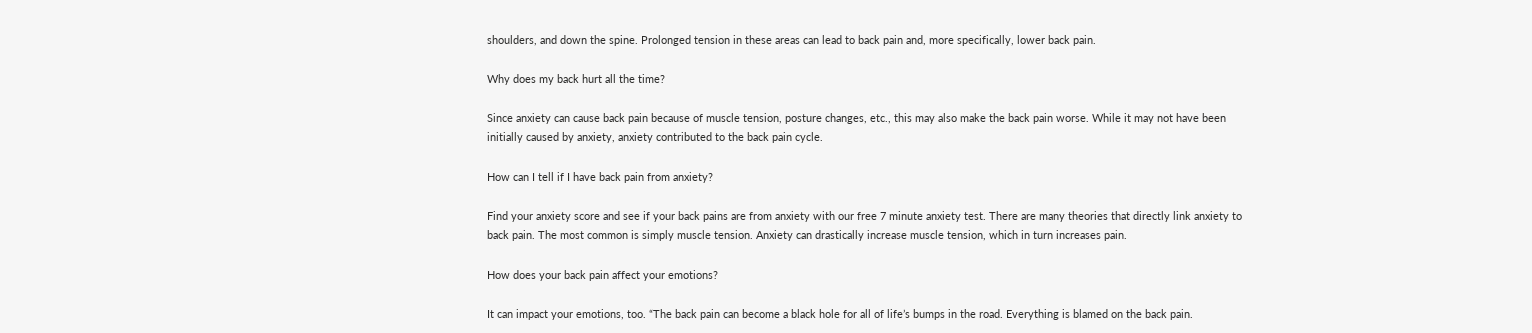shoulders, and down the spine. Prolonged tension in these areas can lead to back pain and, more specifically, lower back pain.

Why does my back hurt all the time?

Since anxiety can cause back pain because of muscle tension, posture changes, etc., this may also make the back pain worse. While it may not have been initially caused by anxiety, anxiety contributed to the back pain cycle.

How can I tell if I have back pain from anxiety?

Find your anxiety score and see if your back pains are from anxiety with our free 7 minute anxiety test. There are many theories that directly link anxiety to back pain. The most common is simply muscle tension. Anxiety can drastically increase muscle tension, which in turn increases pain.

How does your back pain affect your emotions?

It can impact your emotions, too. “The back pain can become a black hole for all of life’s bumps in the road. Everything is blamed on the back pain.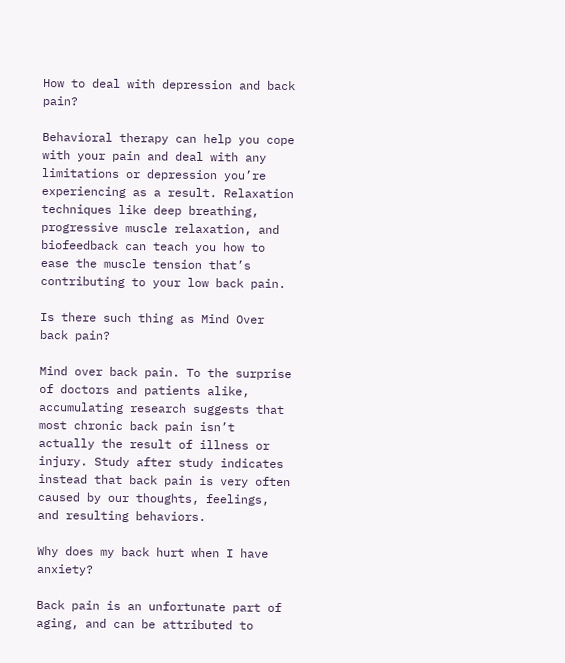How to deal with depression and back pain?

Behavioral therapy can help you cope with your pain and deal with any limitations or depression you’re experiencing as a result. Relaxation techniques like deep breathing, progressive muscle relaxation, and biofeedback can teach you how to ease the muscle tension that’s contributing to your low back pain.

Is there such thing as Mind Over back pain?

Mind over back pain. To the surprise of doctors and patients alike, accumulating research suggests that most chronic back pain isn’t actually the result of illness or injury. Study after study indicates instead that back pain is very often caused by our thoughts, feelings, and resulting behaviors.

Why does my back hurt when I have anxiety?

Back pain is an unfortunate part of aging, and can be attributed to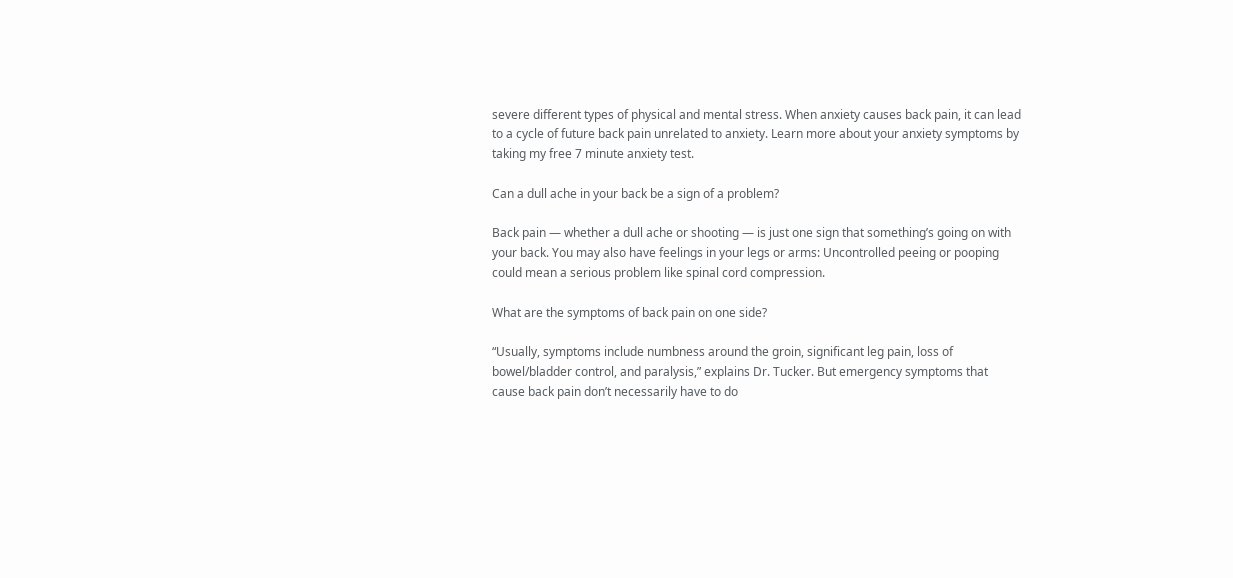severe different types of physical and mental stress. When anxiety causes back pain, it can lead to a cycle of future back pain unrelated to anxiety. Learn more about your anxiety symptoms by taking my free 7 minute anxiety test.

Can a dull ache in your back be a sign of a problem?

Back pain — whether a dull ache or shooting — is just one sign that something’s going on with your back. You may also have feelings in your legs or arms: Uncontrolled peeing or pooping could mean a serious problem like spinal cord compression.

What are the symptoms of back pain on one side?

“Usually, symptoms include numbness around the groin, significant leg pain, loss of bowel/bladder control, and paralysis,” explains Dr. Tucker. But emergency symptoms that cause back pain don’t necessarily have to do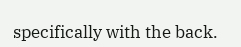specifically with the back.